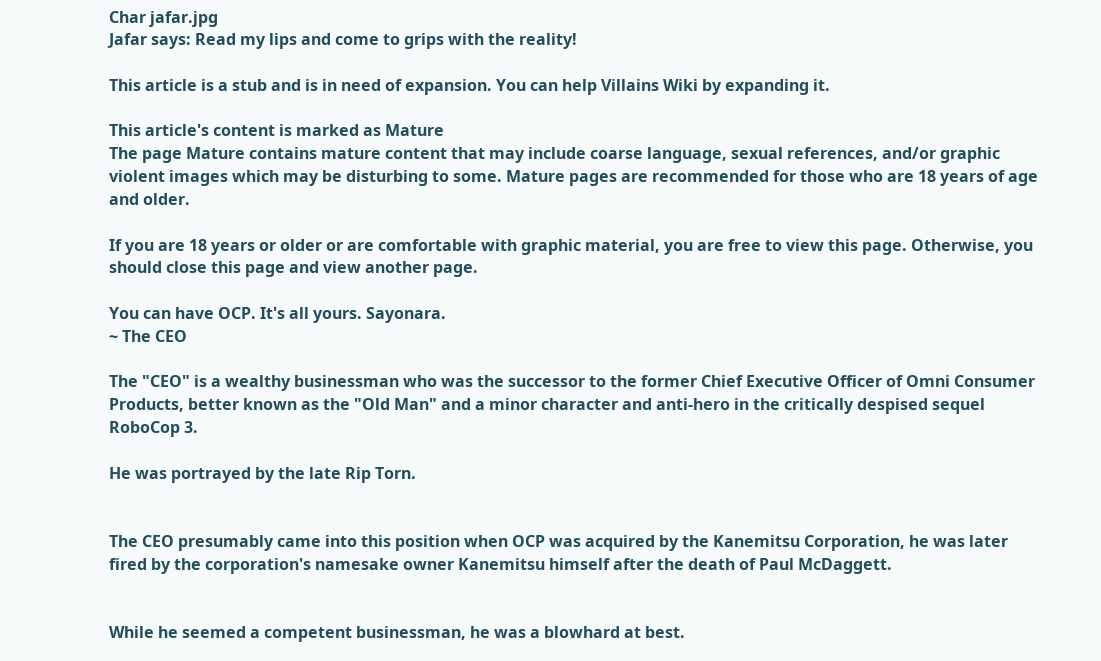Char jafar.jpg
Jafar says: Read my lips and come to grips with the reality!

This article is a stub and is in need of expansion. You can help Villains Wiki by expanding it.

This article's content is marked as Mature
The page Mature contains mature content that may include coarse language, sexual references, and/or graphic violent images which may be disturbing to some. Mature pages are recommended for those who are 18 years of age and older.

If you are 18 years or older or are comfortable with graphic material, you are free to view this page. Otherwise, you should close this page and view another page.

You can have OCP. It's all yours. Sayonara.
~ The CEO

The "CEO" is a wealthy businessman who was the successor to the former Chief Executive Officer of Omni Consumer Products, better known as the "Old Man" and a minor character and anti-hero in the critically despised sequel RoboCop 3.

He was portrayed by the late Rip Torn.


The CEO presumably came into this position when OCP was acquired by the Kanemitsu Corporation, he was later fired by the corporation's namesake owner Kanemitsu himself after the death of Paul McDaggett.


While he seemed a competent businessman, he was a blowhard at best.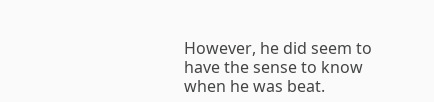However, he did seem to have the sense to know when he was beat.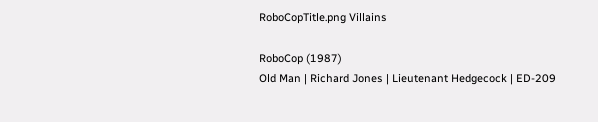RoboCopTitle.png Villains

RoboCop (1987)
Old Man | Richard Jones | Lieutenant Hedgecock | ED-209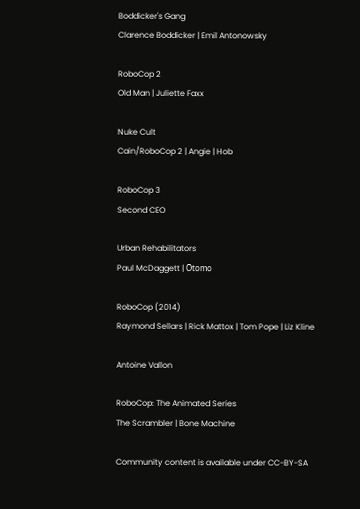Boddicker's Gang
Clarence Boddicker | Emil Antonowsky

RoboCop 2
Old Man | Juliette Faxx

Nuke Cult
Cain/RoboCop 2 | Angie | Hob

RoboCop 3
Second CEO

Urban Rehabilitators
Paul McDaggett | Ōtomo

RoboCop (2014)
Raymond Sellars | Rick Mattox | Tom Pope | Liz Kline

Antoine Vallon

RoboCop: The Animated Series
The Scrambler | Bone Machine

Community content is available under CC-BY-SA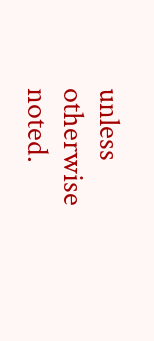unless otherwise noted.